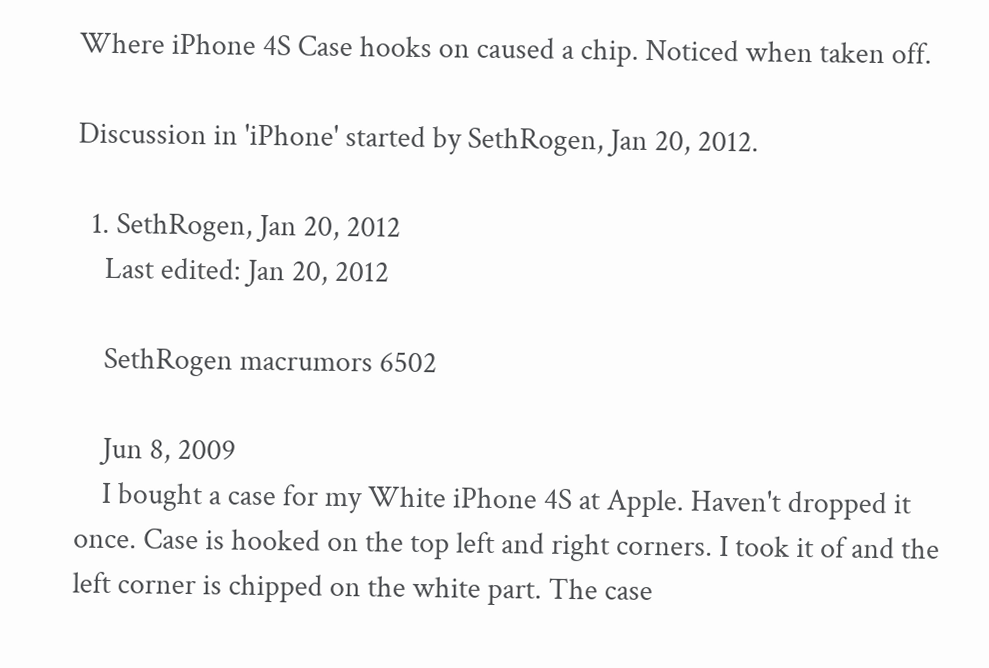Where iPhone 4S Case hooks on caused a chip. Noticed when taken off.

Discussion in 'iPhone' started by SethRogen, Jan 20, 2012.

  1. SethRogen, Jan 20, 2012
    Last edited: Jan 20, 2012

    SethRogen macrumors 6502

    Jun 8, 2009
    I bought a case for my White iPhone 4S at Apple. Haven't dropped it once. Case is hooked on the top left and right corners. I took it of and the left corner is chipped on the white part. The case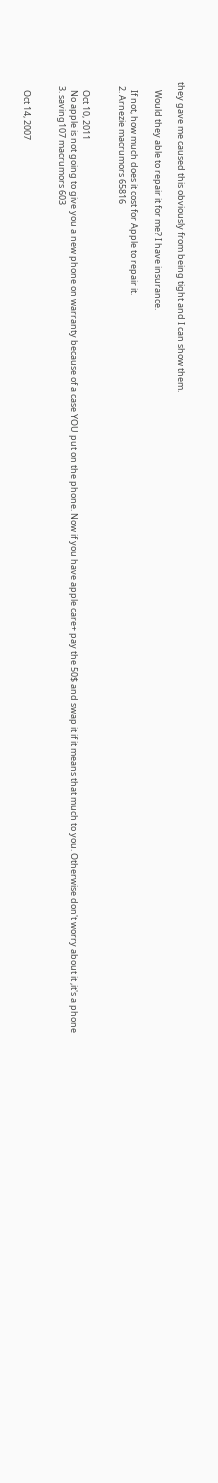they gave me caused this obviously from being tight and I can show them.

    Would they able to repair it for me? I have insurance.

    If not, how much does it cost for Apple to repair it.
  2. Arnezie macrumors 65816


    Oct 10, 2011
    No apple is not going to give you a new phone on warranty because of a case YOU put on the phone. Now if you have apple care+ pay the 50$ and swap it if it means that much to you. Otherwise don't worry about it ,it's a phone
  3. saving107 macrumors 603


    Oct 14, 2007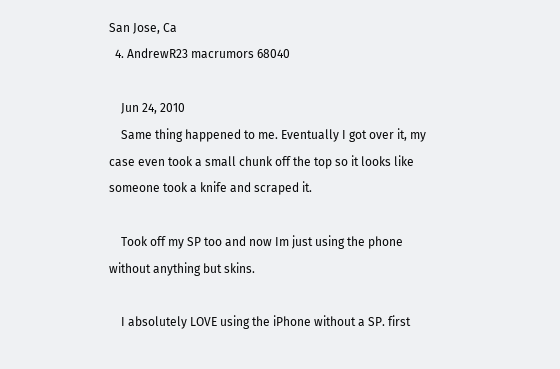San Jose, Ca
  4. AndrewR23 macrumors 68040

    Jun 24, 2010
    Same thing happened to me. Eventually I got over it, my case even took a small chunk off the top so it looks like someone took a knife and scraped it.

    Took off my SP too and now Im just using the phone without anything but skins.

    I absolutely LOVE using the iPhone without a SP. first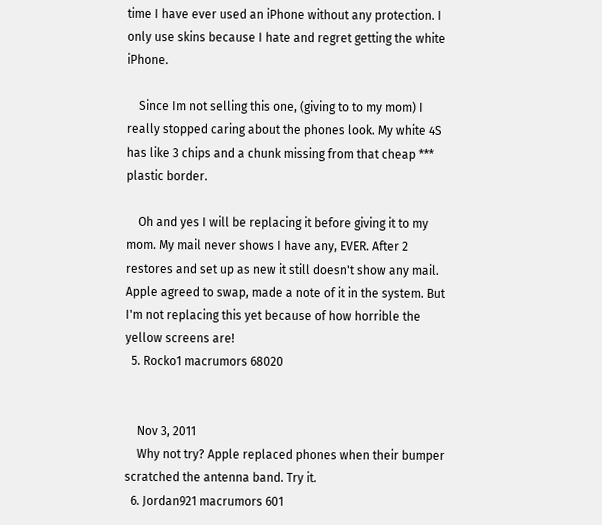time I have ever used an iPhone without any protection. I only use skins because I hate and regret getting the white iPhone.

    Since Im not selling this one, (giving to to my mom) I really stopped caring about the phones look. My white 4S has like 3 chips and a chunk missing from that cheap *** plastic border.

    Oh and yes I will be replacing it before giving it to my mom. My mail never shows I have any, EVER. After 2 restores and set up as new it still doesn't show any mail. Apple agreed to swap, made a note of it in the system. But I'm not replacing this yet because of how horrible the yellow screens are!
  5. Rocko1 macrumors 68020


    Nov 3, 2011
    Why not try? Apple replaced phones when their bumper scratched the antenna band. Try it.
  6. Jordan921 macrumors 601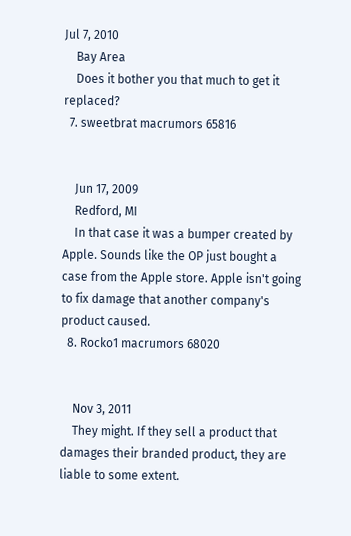Jul 7, 2010
    Bay Area
    Does it bother you that much to get it replaced?
  7. sweetbrat macrumors 65816


    Jun 17, 2009
    Redford, MI
    In that case it was a bumper created by Apple. Sounds like the OP just bought a case from the Apple store. Apple isn't going to fix damage that another company's product caused.
  8. Rocko1 macrumors 68020


    Nov 3, 2011
    They might. If they sell a product that damages their branded product, they are liable to some extent.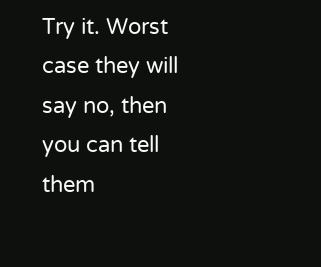Try it. Worst case they will say no, then you can tell them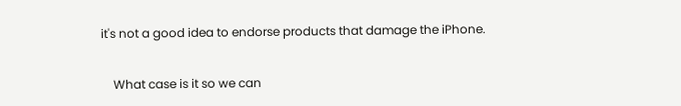it's not a good idea to endorse products that damage the iPhone.


    What case is it so we can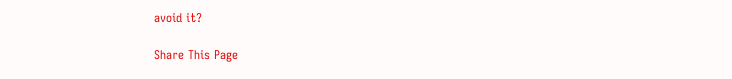avoid it?

Share This Page